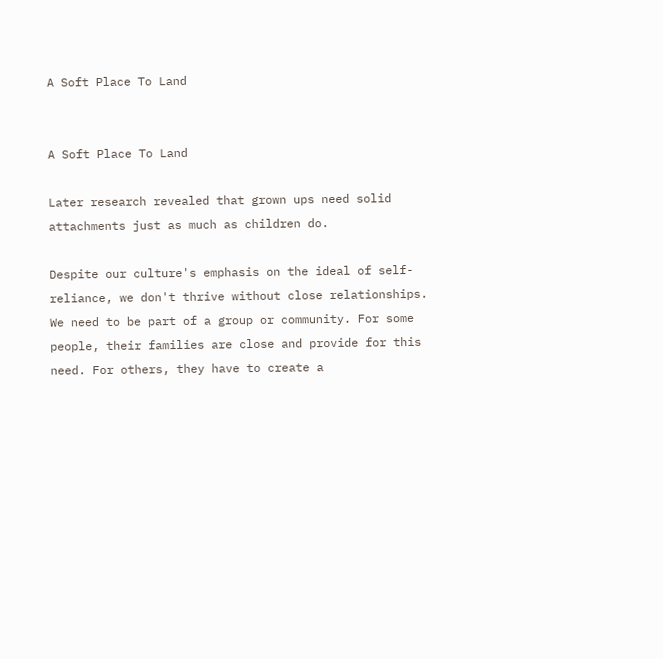A Soft Place To Land


A Soft Place To Land

Later research revealed that grown ups need solid attachments just as much as children do.

Despite our culture's emphasis on the ideal of self-reliance, we don't thrive without close relationships. We need to be part of a group or community. For some people, their families are close and provide for this need. For others, they have to create a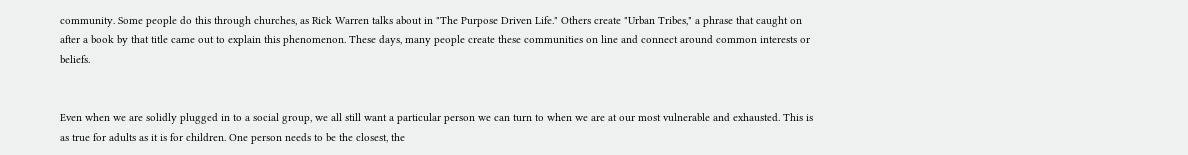community. Some people do this through churches, as Rick Warren talks about in "The Purpose Driven Life." Others create "Urban Tribes," a phrase that caught on after a book by that title came out to explain this phenomenon. These days, many people create these communities on line and connect around common interests or beliefs.


Even when we are solidly plugged in to a social group, we all still want a particular person we can turn to when we are at our most vulnerable and exhausted. This is as true for adults as it is for children. One person needs to be the closest, the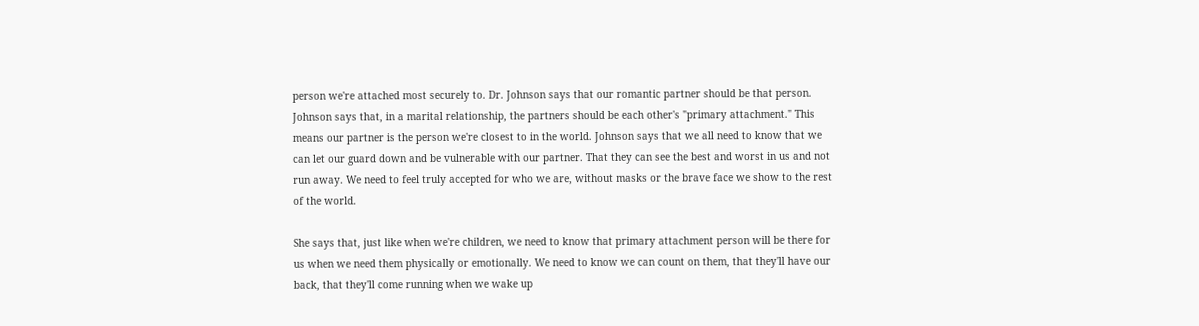person we're attached most securely to. Dr. Johnson says that our romantic partner should be that person. Johnson says that, in a marital relationship, the partners should be each other's "primary attachment." This means our partner is the person we're closest to in the world. Johnson says that we all need to know that we can let our guard down and be vulnerable with our partner. That they can see the best and worst in us and not run away. We need to feel truly accepted for who we are, without masks or the brave face we show to the rest of the world.

She says that, just like when we're children, we need to know that primary attachment person will be there for us when we need them physically or emotionally. We need to know we can count on them, that they'll have our back, that they'll come running when we wake up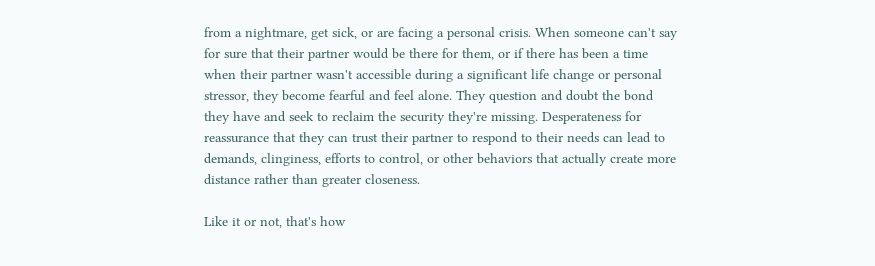from a nightmare, get sick, or are facing a personal crisis. When someone can't say for sure that their partner would be there for them, or if there has been a time when their partner wasn't accessible during a significant life change or personal stressor, they become fearful and feel alone. They question and doubt the bond they have and seek to reclaim the security they're missing. Desperateness for reassurance that they can trust their partner to respond to their needs can lead to demands, clinginess, efforts to control, or other behaviors that actually create more distance rather than greater closeness.

Like it or not, that's how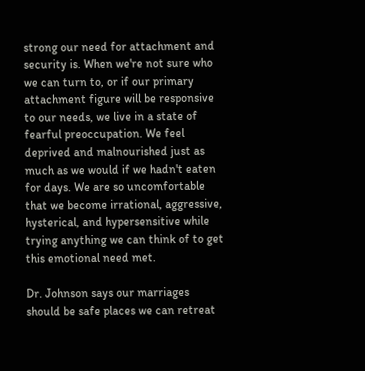strong our need for attachment and security is. When we're not sure who we can turn to, or if our primary attachment figure will be responsive to our needs, we live in a state of fearful preoccupation. We feel deprived and malnourished just as much as we would if we hadn't eaten for days. We are so uncomfortable that we become irrational, aggressive, hysterical, and hypersensitive while trying anything we can think of to get this emotional need met.

Dr. Johnson says our marriages should be safe places we can retreat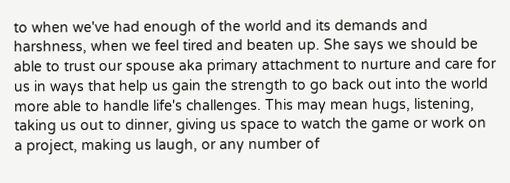to when we've had enough of the world and its demands and harshness, when we feel tired and beaten up. She says we should be able to trust our spouse aka primary attachment to nurture and care for us in ways that help us gain the strength to go back out into the world more able to handle life's challenges. This may mean hugs, listening, taking us out to dinner, giving us space to watch the game or work on a project, making us laugh, or any number of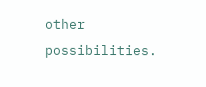other possibilities.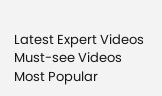Latest Expert Videos
Must-see Videos
Most Popular